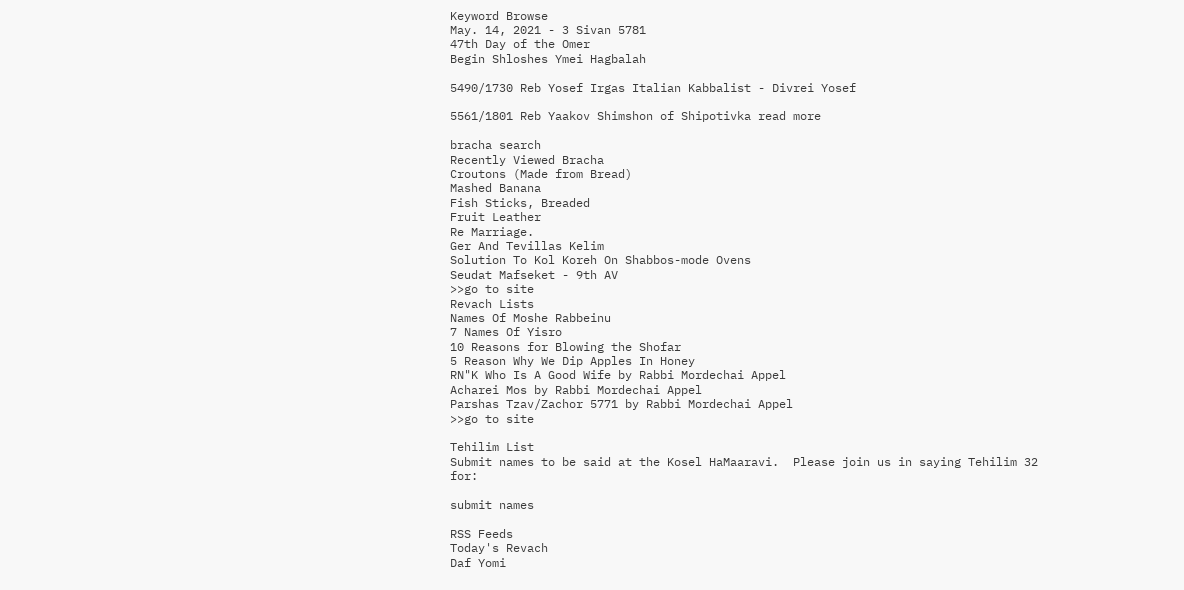Keyword Browse
May. 14, 2021 - 3 Sivan 5781
47th Day of the Omer
Begin Shloshes Ymei Hagbalah

5490/1730 Reb Yosef Irgas Italian Kabbalist - Divrei Yosef

5561/1801 Reb Yaakov Shimshon of Shipotivka read more

bracha search
Recently Viewed Bracha
Croutons (Made from Bread)
Mashed Banana
Fish Sticks, Breaded
Fruit Leather
Re Marriage.
Ger And Tevillas Kelim
Solution To Kol Koreh On Shabbos-mode Ovens
Seudat Mafseket - 9th AV
>>go to site
Revach Lists
Names Of Moshe Rabbeinu
7 Names Of Yisro
10 Reasons for Blowing the Shofar
5 Reason Why We Dip Apples In Honey
RN"K Who Is A Good Wife by Rabbi Mordechai Appel
Acharei Mos by Rabbi Mordechai Appel
Parshas Tzav/Zachor 5771 by Rabbi Mordechai Appel
>>go to site

Tehilim List
Submit names to be said at the Kosel HaMaaravi.  Please join us in saying Tehilim 32 for:

submit names

RSS Feeds
Today's Revach
Daf Yomi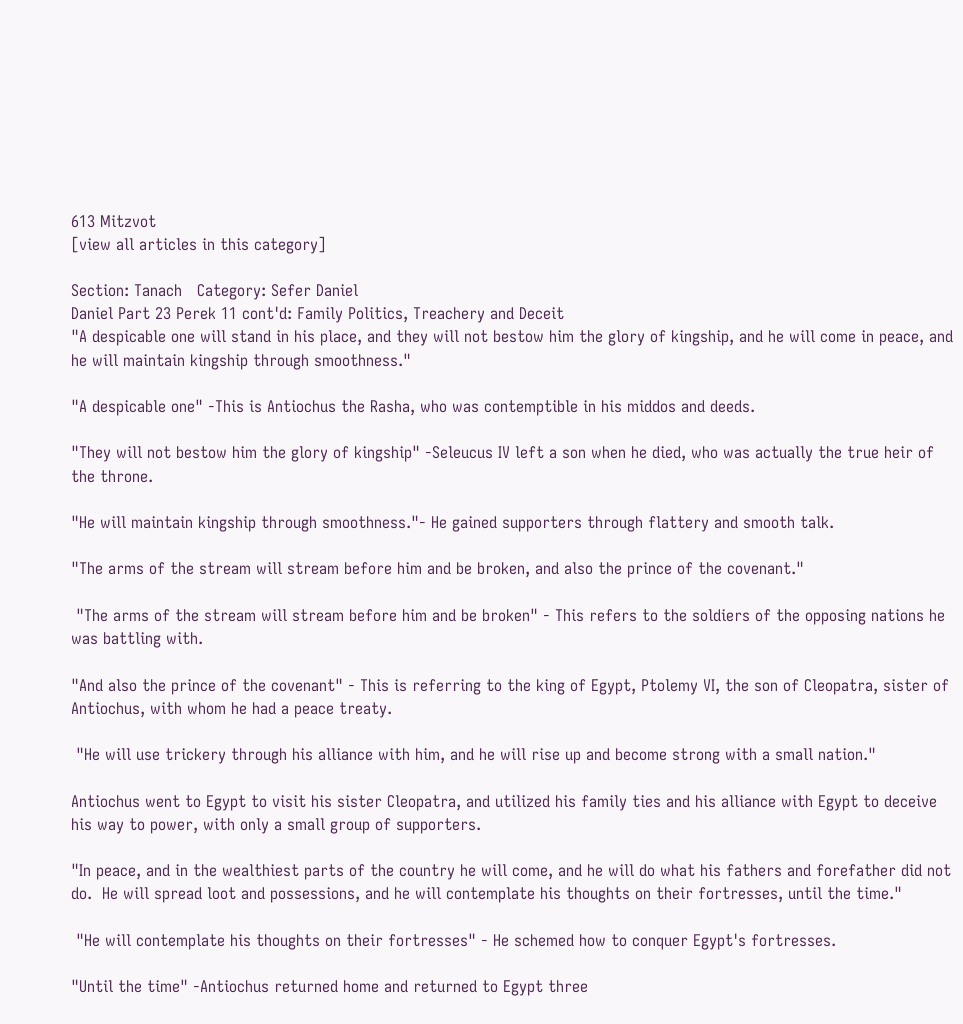613 Mitzvot
[view all articles in this category]

Section: Tanach   Category: Sefer Daniel
Daniel Part 23 Perek 11 cont'd: Family Politics, Treachery and Deceit
"A despicable one will stand in his place, and they will not bestow him the glory of kingship, and he will come in peace, and he will maintain kingship through smoothness."

"A despicable one" -This is Antiochus the Rasha, who was contemptible in his middos and deeds.

"They will not bestow him the glory of kingship" -Seleucus IV left a son when he died, who was actually the true heir of the throne.

"He will maintain kingship through smoothness."- He gained supporters through flattery and smooth talk.

"The arms of the stream will stream before him and be broken, and also the prince of the covenant."

 "The arms of the stream will stream before him and be broken" - This refers to the soldiers of the opposing nations he was battling with.

"And also the prince of the covenant" - This is referring to the king of Egypt, Ptolemy VI, the son of Cleopatra, sister of Antiochus, with whom he had a peace treaty.

 "He will use trickery through his alliance with him, and he will rise up and become strong with a small nation."

Antiochus went to Egypt to visit his sister Cleopatra, and utilized his family ties and his alliance with Egypt to deceive his way to power, with only a small group of supporters.

"In peace, and in the wealthiest parts of the country he will come, and he will do what his fathers and forefather did not do.  He will spread loot and possessions, and he will contemplate his thoughts on their fortresses, until the time."

 "He will contemplate his thoughts on their fortresses" - He schemed how to conquer Egypt's fortresses.

"Until the time" -Antiochus returned home and returned to Egypt three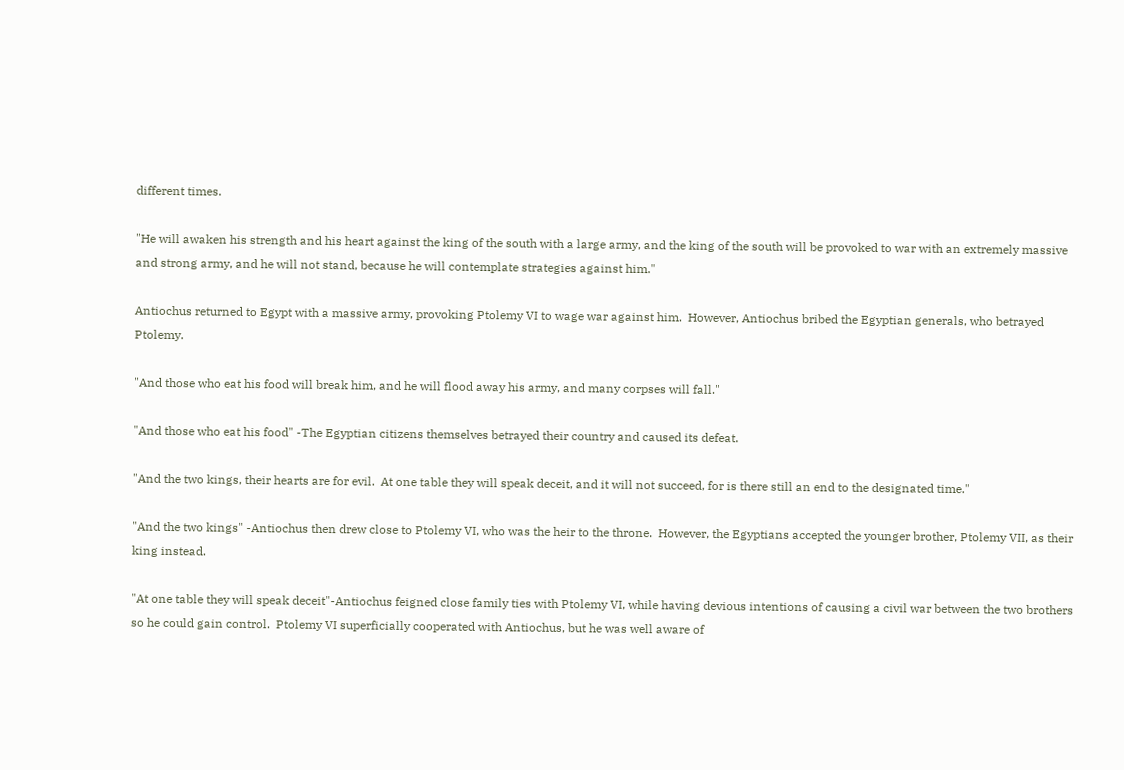different times.

"He will awaken his strength and his heart against the king of the south with a large army, and the king of the south will be provoked to war with an extremely massive and strong army, and he will not stand, because he will contemplate strategies against him."

Antiochus returned to Egypt with a massive army, provoking Ptolemy VI to wage war against him.  However, Antiochus bribed the Egyptian generals, who betrayed Ptolemy.

"And those who eat his food will break him, and he will flood away his army, and many corpses will fall."

"And those who eat his food" -The Egyptian citizens themselves betrayed their country and caused its defeat.

"And the two kings, their hearts are for evil.  At one table they will speak deceit, and it will not succeed, for is there still an end to the designated time."

"And the two kings" -Antiochus then drew close to Ptolemy VI, who was the heir to the throne.  However, the Egyptians accepted the younger brother, Ptolemy VII, as their king instead.

"At one table they will speak deceit"-Antiochus feigned close family ties with Ptolemy VI, while having devious intentions of causing a civil war between the two brothers so he could gain control.  Ptolemy VI superficially cooperated with Antiochus, but he was well aware of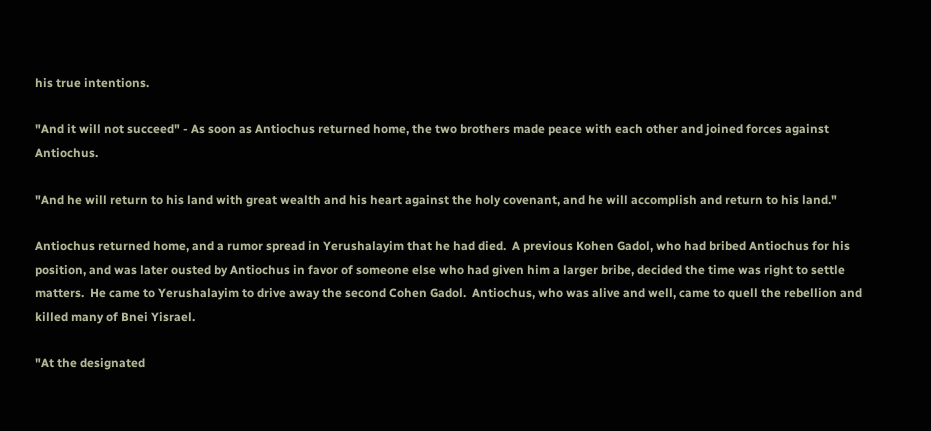his true intentions.

"And it will not succeed" - As soon as Antiochus returned home, the two brothers made peace with each other and joined forces against Antiochus.

"And he will return to his land with great wealth and his heart against the holy covenant, and he will accomplish and return to his land."

Antiochus returned home, and a rumor spread in Yerushalayim that he had died.  A previous Kohen Gadol, who had bribed Antiochus for his position, and was later ousted by Antiochus in favor of someone else who had given him a larger bribe, decided the time was right to settle matters.  He came to Yerushalayim to drive away the second Cohen Gadol.  Antiochus, who was alive and well, came to quell the rebellion and killed many of Bnei Yisrael.

"At the designated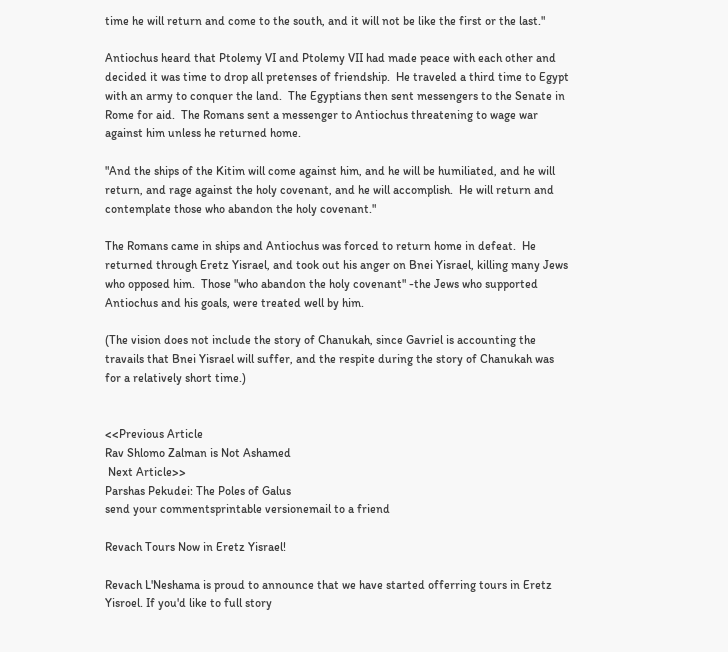time he will return and come to the south, and it will not be like the first or the last."

Antiochus heard that Ptolemy VI and Ptolemy VII had made peace with each other and decided it was time to drop all pretenses of friendship.  He traveled a third time to Egypt with an army to conquer the land.  The Egyptians then sent messengers to the Senate in Rome for aid.  The Romans sent a messenger to Antiochus threatening to wage war against him unless he returned home.

"And the ships of the Kitim will come against him, and he will be humiliated, and he will return, and rage against the holy covenant, and he will accomplish.  He will return and contemplate those who abandon the holy covenant."

The Romans came in ships and Antiochus was forced to return home in defeat.  He returned through Eretz Yisrael, and took out his anger on Bnei Yisrael, killing many Jews who opposed him.  Those "who abandon the holy covenant" -the Jews who supported Antiochus and his goals, were treated well by him.

(The vision does not include the story of Chanukah, since Gavriel is accounting the travails that Bnei Yisrael will suffer, and the respite during the story of Chanukah was for a relatively short time.)


<<Previous Article
Rav Shlomo Zalman is Not Ashamed
 Next Article>>
Parshas Pekudei: The Poles of Galus
send your commentsprintable versionemail to a friend

Revach Tours Now in Eretz Yisrael!

Revach L'Neshama is proud to announce that we have started offerring tours in Eretz Yisroel. If you'd like to full story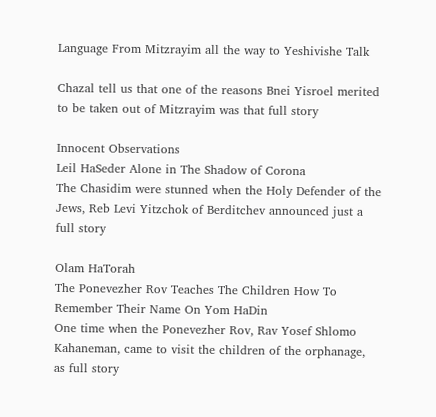Language From Mitzrayim all the way to Yeshivishe Talk

Chazal tell us that one of the reasons Bnei Yisroel merited to be taken out of Mitzrayim was that full story

Innocent Observations
Leil HaSeder Alone in The Shadow of Corona
The Chasidim were stunned when the Holy Defender of the Jews, Reb Levi Yitzchok of Berditchev announced just a full story

Olam HaTorah
The Ponevezher Rov Teaches The Children How To Remember Their Name On Yom HaDin
One time when the Ponevezher Rov, Rav Yosef Shlomo Kahaneman, came to visit the children of the orphanage, as full story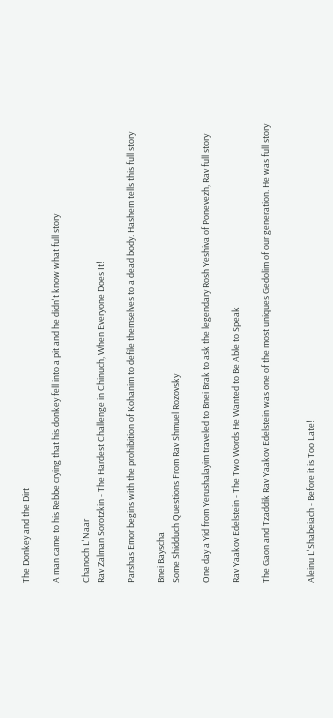The Donkey and the Dirt

A man came to his Rebbe crying that his donkey fell into a pit and he didn't know what full story

Chanoch L'Naar
Rav Zalman Sorotzkin - The Hardest Challenge in Chinuch, When Everyone Does It!

Parshas Emor begins with the prohibition of Kohanim to defile themselves to a dead body. Hashem tells this full story

Bnei Bayscha
Some Shidduch Questions From Rav Shmuel Rozovsky

One day a Yid from Yerushalayim traveled to Bnei Brak to ask the legendary Rosh Yeshiva of Ponevezh, Rav full story

Rav Yaakov Edelstein - The Two Words He Wanted to Be Able to Speak

The Gaon and Tzaddik Rav Yaakov Edelstein was one of the most uniques Gedolim of our generation. He was full story


Aleinu L'Shabeiach - Before it is Too Late!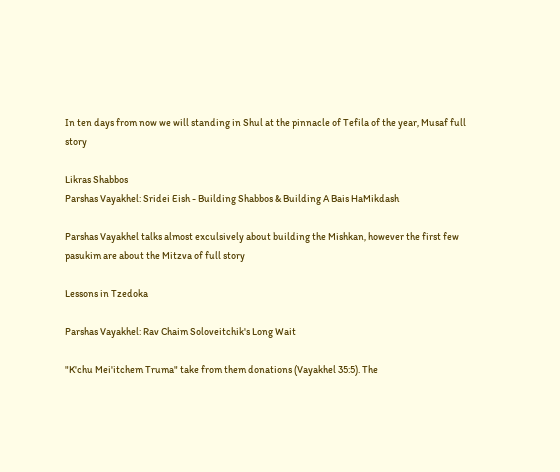In ten days from now we will standing in Shul at the pinnacle of Tefila of the year, Musaf full story

Likras Shabbos
Parshas Vayakhel: Sridei Eish - Building Shabbos & Building A Bais HaMikdash

Parshas Vayakhel talks almost exculsively about building the Mishkan, however the first few pasukim are about the Mitzva of full story

Lessons in Tzedoka

Parshas Vayakhel: Rav Chaim Soloveitchik's Long Wait

"K'chu Mei'itchem Truma" take from them donations (Vayakhel 35:5). The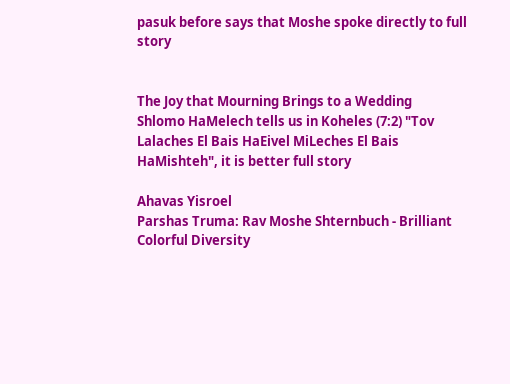pasuk before says that Moshe spoke directly to full story


The Joy that Mourning Brings to a Wedding
Shlomo HaMelech tells us in Koheles (7:2) "Tov Lalaches El Bais HaEivel MiLeches El Bais HaMishteh", it is better full story

Ahavas Yisroel
Parshas Truma: Rav Moshe Shternbuch - Brilliant Colorful Diversity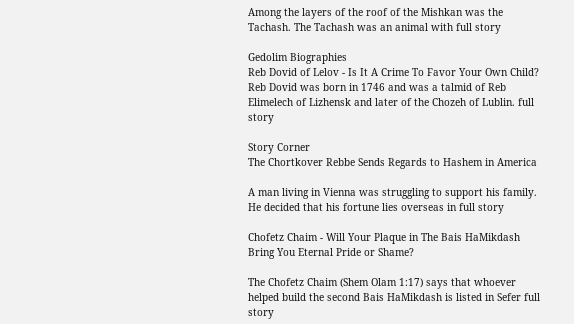Among the layers of the roof of the Mishkan was the Tachash. The Tachash was an animal with full story

Gedolim Biographies
Reb Dovid of Lelov - Is It A Crime To Favor Your Own Child?
Reb Dovid was born in 1746 and was a talmid of Reb Elimelech of Lizhensk and later of the Chozeh of Lublin. full story

Story Corner
The Chortkover Rebbe Sends Regards to Hashem in America

A man living in Vienna was struggling to support his family. He decided that his fortune lies overseas in full story

Chofetz Chaim - Will Your Plaque in The Bais HaMikdash Bring You Eternal Pride or Shame?

The Chofetz Chaim (Shem Olam 1:17) says that whoever helped build the second Bais HaMikdash is listed in Sefer full story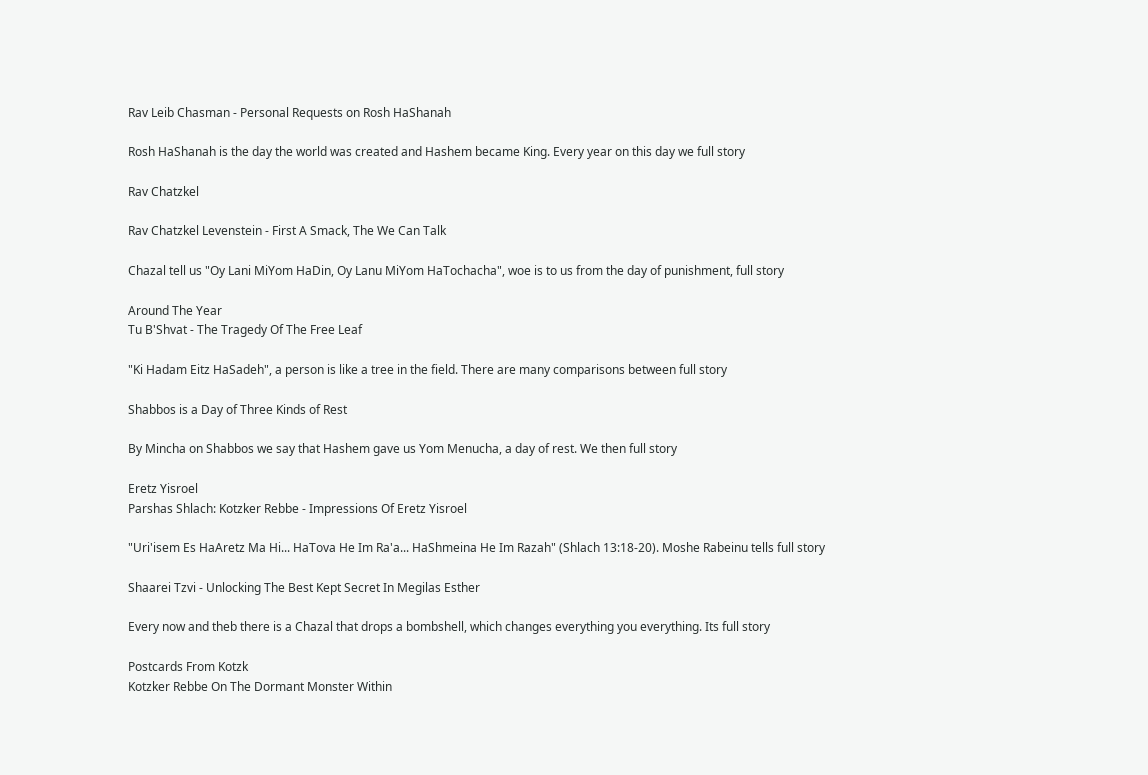Rav Leib Chasman - Personal Requests on Rosh HaShanah

Rosh HaShanah is the day the world was created and Hashem became King. Every year on this day we full story

Rav Chatzkel

Rav Chatzkel Levenstein - First A Smack, The We Can Talk

Chazal tell us "Oy Lani MiYom HaDin, Oy Lanu MiYom HaTochacha", woe is to us from the day of punishment, full story

Around The Year
Tu B'Shvat - The Tragedy Of The Free Leaf

"Ki Hadam Eitz HaSadeh", a person is like a tree in the field. There are many comparisons between full story

Shabbos is a Day of Three Kinds of Rest

By Mincha on Shabbos we say that Hashem gave us Yom Menucha, a day of rest. We then full story

Eretz Yisroel
Parshas Shlach: Kotzker Rebbe - Impressions Of Eretz Yisroel

"Uri'isem Es HaAretz Ma Hi... HaTova He Im Ra'a... HaShmeina He Im Razah" (Shlach 13:18-20). Moshe Rabeinu tells full story

Shaarei Tzvi - Unlocking The Best Kept Secret In Megilas Esther

Every now and theb there is a Chazal that drops a bombshell, which changes everything you everything. Its full story

Postcards From Kotzk
Kotzker Rebbe On The Dormant Monster Within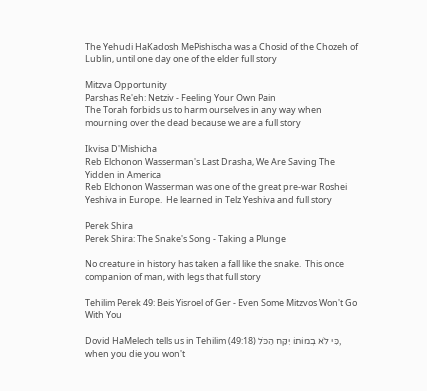The Yehudi HaKadosh MePishischa was a Chosid of the Chozeh of Lublin, until one day one of the elder full story

Mitzva Opportunity
Parshas Re'eh: Netziv - Feeling Your Own Pain
The Torah forbids us to harm ourselves in any way when mourning over the dead because we are a full story

Ikvisa D'Mishicha
Reb Elchonon Wasserman's Last Drasha, We Are Saving The Yidden in America
Reb Elchonon Wasserman was one of the great pre-war Roshei Yeshiva in Europe.  He learned in Telz Yeshiva and full story

Perek Shira
Perek Shira: The Snake's Song - Taking a Plunge

No creature in history has taken a fall like the snake.  This once companion of man, with legs that full story

Tehilim Perek 49: Beis Yisroel of Ger - Even Some Mitzvos Won't Go With You

Dovid HaMelech tells us in Tehilim (49:18) כִּי לֹא בְמוֹתוֹ יִקַּח הַכֹּל, when you die you won't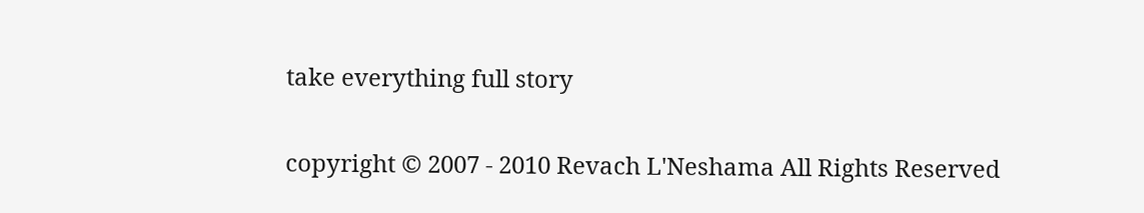take everything full story

copyright © 2007 - 2010 Revach L'Neshama All Rights Reserved